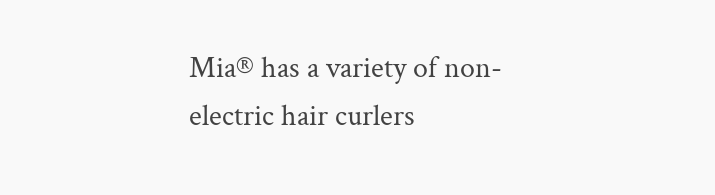Mia® has a variety of non-electric hair curlers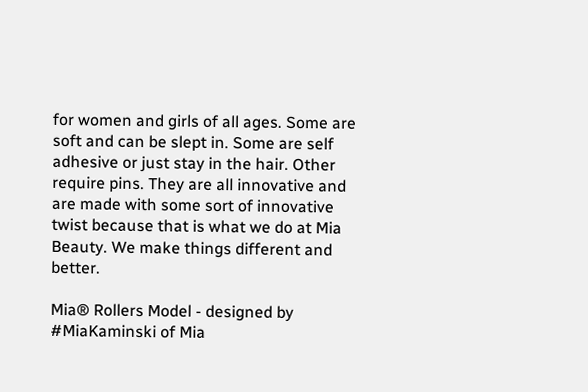for women and girls of all ages. Some are soft and can be slept in. Some are self adhesive or just stay in the hair. Other require pins. They are all innovative and are made with some sort of innovative twist because that is what we do at Mia Beauty. We make things different and better.

Mia® Rollers Model - designed by #MiaKaminski of Mia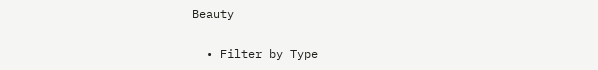Beauty

  • Filter by Type